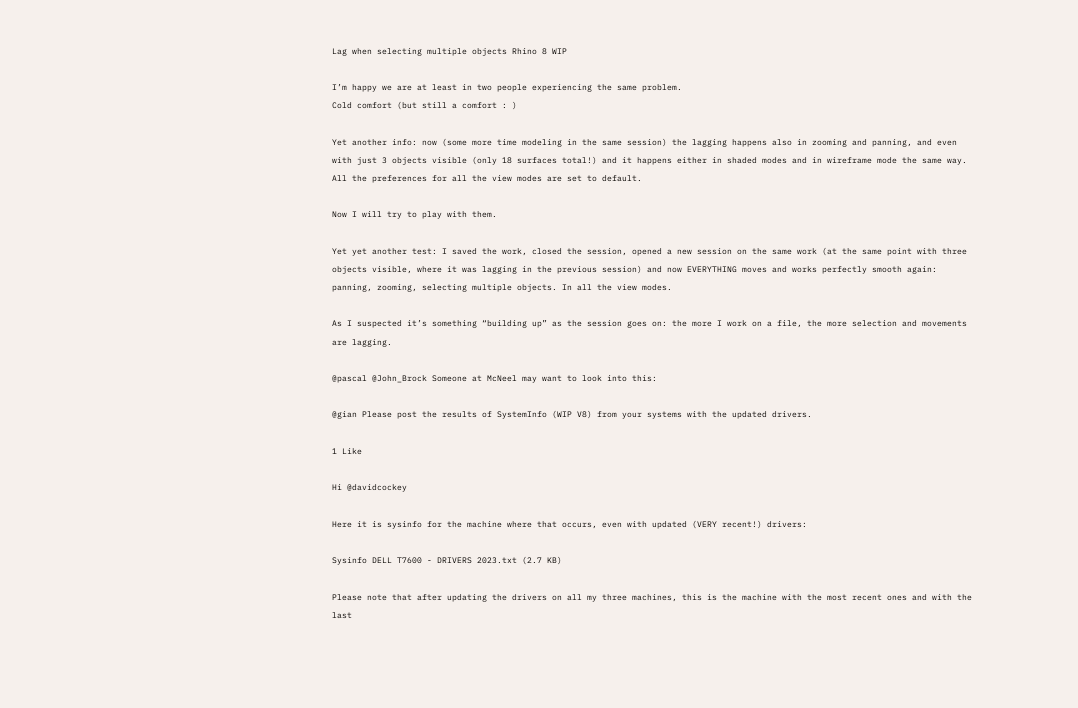Lag when selecting multiple objects Rhino 8 WIP

I’m happy we are at least in two people experiencing the same problem.
Cold comfort (but still a comfort : )

Yet another info: now (some more time modeling in the same session) the lagging happens also in zooming and panning, and even with just 3 objects visible (only 18 surfaces total!) and it happens either in shaded modes and in wireframe mode the same way. All the preferences for all the view modes are set to default.

Now I will try to play with them.

Yet yet another test: I saved the work, closed the session, opened a new session on the same work (at the same point with three objects visible, where it was lagging in the previous session) and now EVERYTHING moves and works perfectly smooth again: panning, zooming, selecting multiple objects. In all the view modes.

As I suspected it’s something “building up” as the session goes on: the more I work on a file, the more selection and movements are lagging.

@pascal @John_Brock Someone at McNeel may want to look into this:

@gian Please post the results of SystemInfo (WIP V8) from your systems with the updated drivers.

1 Like

Hi @davidcockey

Here it is sysinfo for the machine where that occurs, even with updated (VERY recent!) drivers:

Sysinfo DELL T7600 - DRIVERS 2023.txt (2.7 KB)

Please note that after updating the drivers on all my three machines, this is the machine with the most recent ones and with the last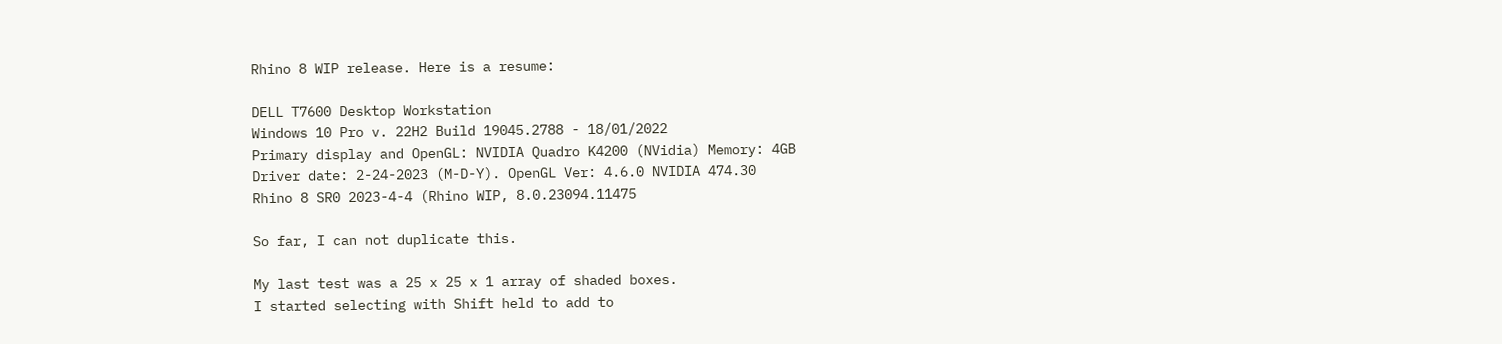Rhino 8 WIP release. Here is a resume:

DELL T7600 Desktop Workstation
Windows 10 Pro v. 22H2 Build 19045.2788 - 18/01/2022
Primary display and OpenGL: NVIDIA Quadro K4200 (NVidia) Memory: 4GB
Driver date: 2-24-2023 (M-D-Y). OpenGL Ver: 4.6.0 NVIDIA 474.30
Rhino 8 SR0 2023-4-4 (Rhino WIP, 8.0.23094.11475

So far, I can not duplicate this.

My last test was a 25 x 25 x 1 array of shaded boxes.
I started selecting with Shift held to add to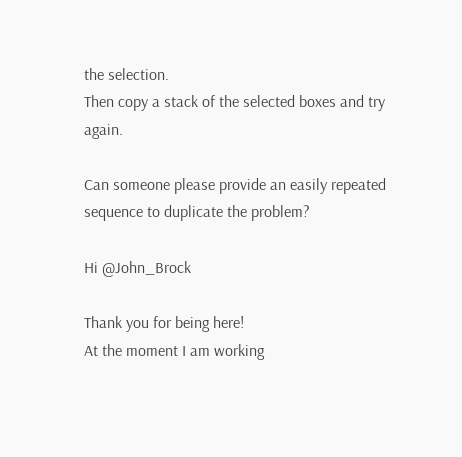the selection.
Then copy a stack of the selected boxes and try again.

Can someone please provide an easily repeated sequence to duplicate the problem?

Hi @John_Brock

Thank you for being here!
At the moment I am working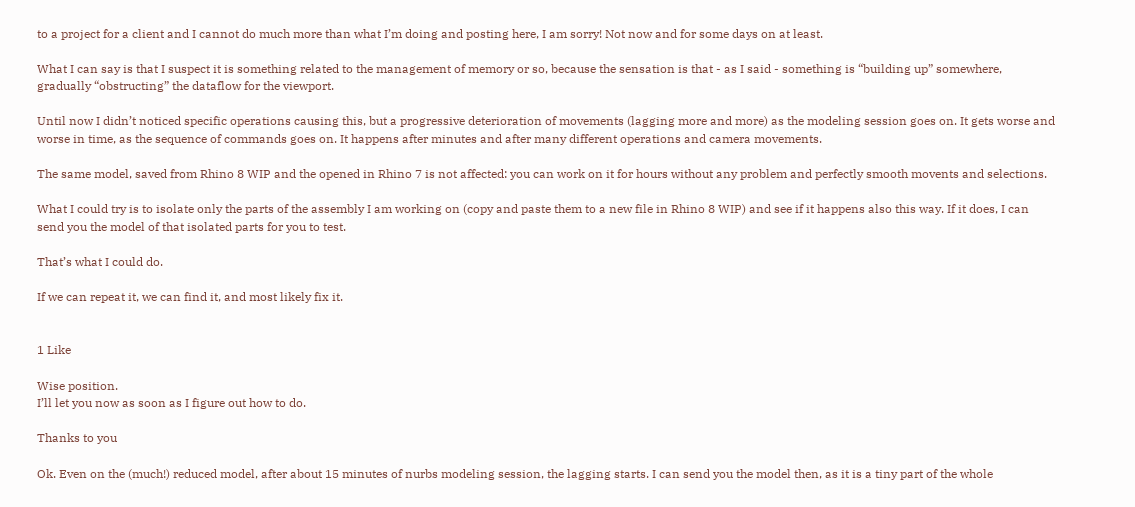to a project for a client and I cannot do much more than what I’m doing and posting here, I am sorry! Not now and for some days on at least.

What I can say is that I suspect it is something related to the management of memory or so, because the sensation is that - as I said - something is “building up” somewhere, gradually “obstructing” the dataflow for the viewport.

Until now I didn’t noticed specific operations causing this, but a progressive deterioration of movements (lagging more and more) as the modeling session goes on. It gets worse and worse in time, as the sequence of commands goes on. It happens after minutes and after many different operations and camera movements.

The same model, saved from Rhino 8 WIP and the opened in Rhino 7 is not affected: you can work on it for hours without any problem and perfectly smooth movents and selections.

What I could try is to isolate only the parts of the assembly I am working on (copy and paste them to a new file in Rhino 8 WIP) and see if it happens also this way. If it does, I can send you the model of that isolated parts for you to test.

That’s what I could do.

If we can repeat it, we can find it, and most likely fix it.


1 Like

Wise position.
I’ll let you now as soon as I figure out how to do.

Thanks to you

Ok. Even on the (much!) reduced model, after about 15 minutes of nurbs modeling session, the lagging starts. I can send you the model then, as it is a tiny part of the whole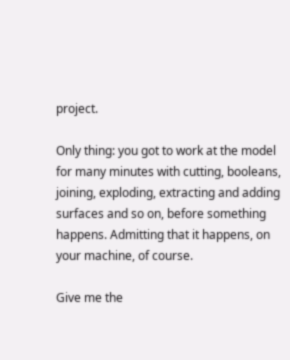project.

Only thing: you got to work at the model for many minutes with cutting, booleans, joining, exploding, extracting and adding surfaces and so on, before something happens. Admitting that it happens, on your machine, of course.

Give me the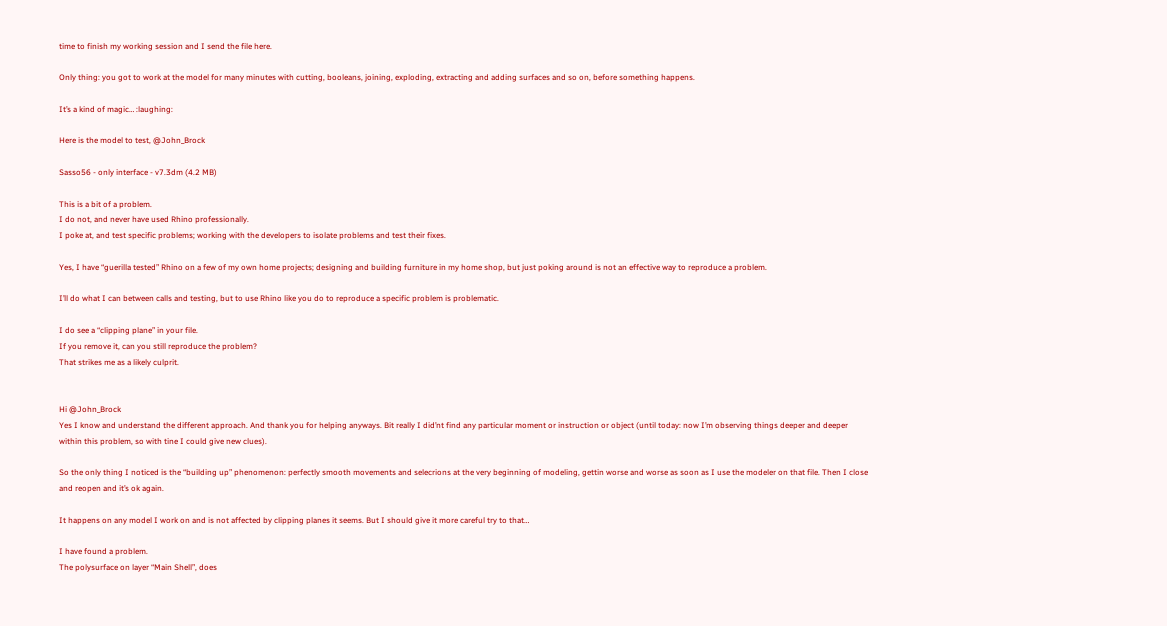time to finish my working session and I send the file here.

Only thing: you got to work at the model for many minutes with cutting, booleans, joining, exploding, extracting and adding surfaces and so on, before something happens.

It’s a kind of magic… :laughing:

Here is the model to test, @John_Brock

Sasso56 - only interface - v7.3dm (4.2 MB)

This is a bit of a problem.
I do not, and never have used Rhino professionally.
I poke at, and test specific problems; working with the developers to isolate problems and test their fixes.

Yes, I have “guerilla tested” Rhino on a few of my own home projects; designing and building furniture in my home shop, but just poking around is not an effective way to reproduce a problem.

I’ll do what I can between calls and testing, but to use Rhino like you do to reproduce a specific problem is problematic.

I do see a “clipping plane” in your file.
If you remove it, can you still reproduce the problem?
That strikes me as a likely culprit.


Hi @John_Brock
Yes I know and understand the different approach. And thank you for helping anyways. Bit really I did’nt find any particular moment or instruction or object (until today: now I’m observing things deeper and deeper within this problem, so with tine I could give new clues).

So the only thing I noticed is the “building up” phenomenon: perfectly smooth movements and selecrions at the very beginning of modeling, gettin worse and worse as soon as I use the modeler on that file. Then I close and reopen and it’s ok again.

It happens on any model I work on and is not affected by clipping planes it seems. But I should give it more careful try to that…

I have found a problem.
The polysurface on layer “Main Shell”, does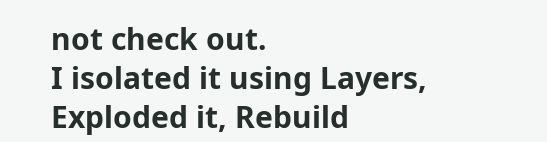not check out.
I isolated it using Layers, Exploded it, Rebuild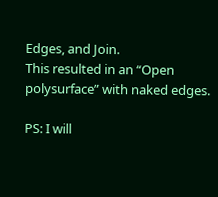Edges, and Join.
This resulted in an “Open polysurface” with naked edges.

PS: I will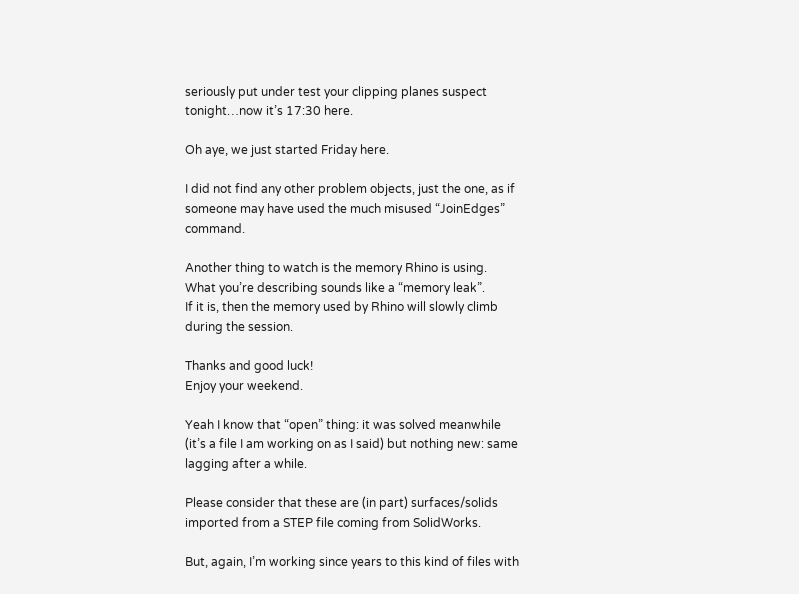seriously put under test your clipping planes suspect tonight…now it’s 17:30 here.

Oh aye, we just started Friday here.

I did not find any other problem objects, just the one, as if someone may have used the much misused “JoinEdges” command.

Another thing to watch is the memory Rhino is using.
What you’re describing sounds like a “memory leak”.
If it is, then the memory used by Rhino will slowly climb during the session.

Thanks and good luck!
Enjoy your weekend.

Yeah I know that “open” thing: it was solved meanwhile (it’s a file I am working on as I said) but nothing new: same lagging after a while.

Please consider that these are (in part) surfaces/solids imported from a STEP file coming from SolidWorks.

But, again, I’m working since years to this kind of files with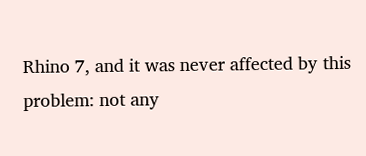Rhino 7, and it was never affected by this problem: not any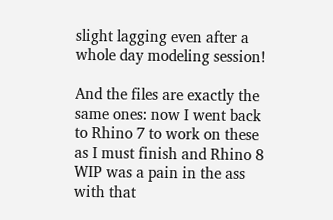slight lagging even after a whole day modeling session!

And the files are exactly the same ones: now I went back to Rhino 7 to work on these as I must finish and Rhino 8 WIP was a pain in the ass with that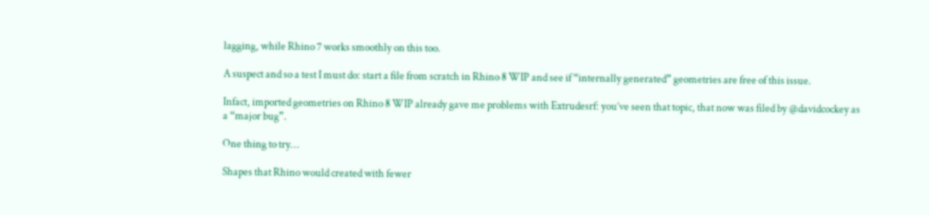lagging, while Rhino 7 works smoothly on this too.

A suspect and so a test I must do: start a file from scratch in Rhino 8 WIP and see if “internally generated” geometries are free of this issue.

Infact, imported geometries on Rhino 8 WIP already gave me problems with Extrudesrf: you’ve seen that topic, that now was filed by @davidcockey as a “major bug”.

One thing to try…

Shapes that Rhino would created with fewer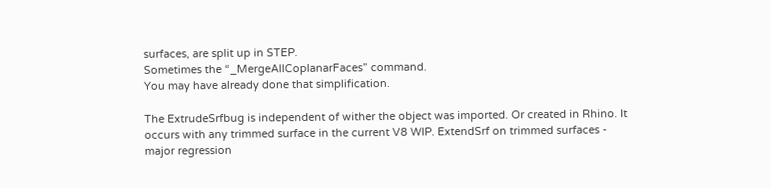surfaces, are split up in STEP.
Sometimes the “_MergeAllCoplanarFaces” command.
You may have already done that simplification.

The ExtrudeSrfbug is independent of wither the object was imported. Or created in Rhino. It occurs with any trimmed surface in the current V8 WIP. ExtendSrf on trimmed surfaces - major regression